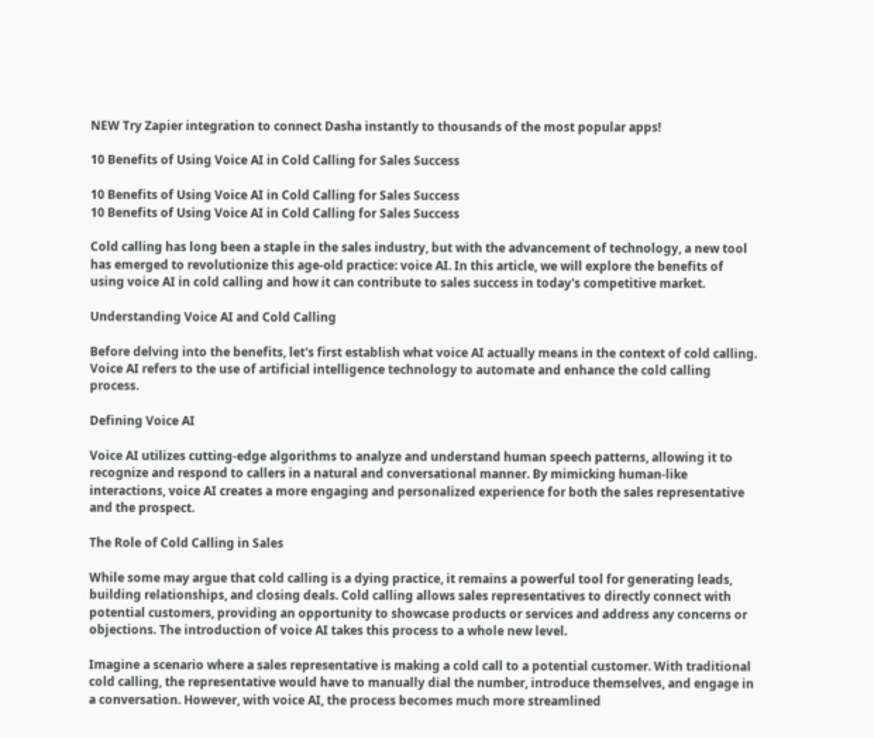NEW Try Zapier integration to connect Dasha instantly to thousands of the most popular apps!

10 Benefits of Using Voice AI in Cold Calling for Sales Success

10 Benefits of Using Voice AI in Cold Calling for Sales Success
10 Benefits of Using Voice AI in Cold Calling for Sales Success

Cold calling has long been a staple in the sales industry, but with the advancement of technology, a new tool has emerged to revolutionize this age-old practice: voice AI. In this article, we will explore the benefits of using voice AI in cold calling and how it can contribute to sales success in today's competitive market.

Understanding Voice AI and Cold Calling

Before delving into the benefits, let's first establish what voice AI actually means in the context of cold calling. Voice AI refers to the use of artificial intelligence technology to automate and enhance the cold calling process.

Defining Voice AI

Voice AI utilizes cutting-edge algorithms to analyze and understand human speech patterns, allowing it to recognize and respond to callers in a natural and conversational manner. By mimicking human-like interactions, voice AI creates a more engaging and personalized experience for both the sales representative and the prospect.

The Role of Cold Calling in Sales

While some may argue that cold calling is a dying practice, it remains a powerful tool for generating leads, building relationships, and closing deals. Cold calling allows sales representatives to directly connect with potential customers, providing an opportunity to showcase products or services and address any concerns or objections. The introduction of voice AI takes this process to a whole new level.

Imagine a scenario where a sales representative is making a cold call to a potential customer. With traditional cold calling, the representative would have to manually dial the number, introduce themselves, and engage in a conversation. However, with voice AI, the process becomes much more streamlined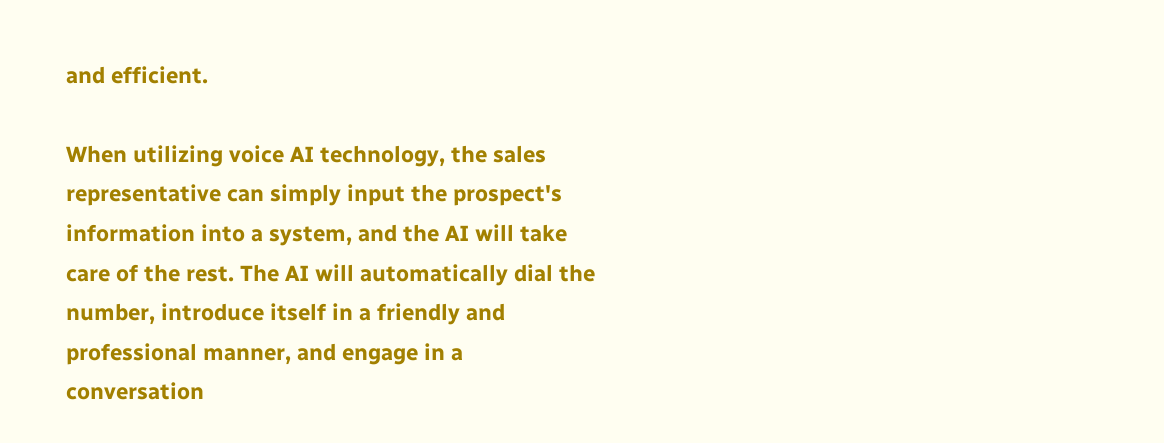and efficient.

When utilizing voice AI technology, the sales representative can simply input the prospect's information into a system, and the AI will take care of the rest. The AI will automatically dial the number, introduce itself in a friendly and professional manner, and engage in a conversation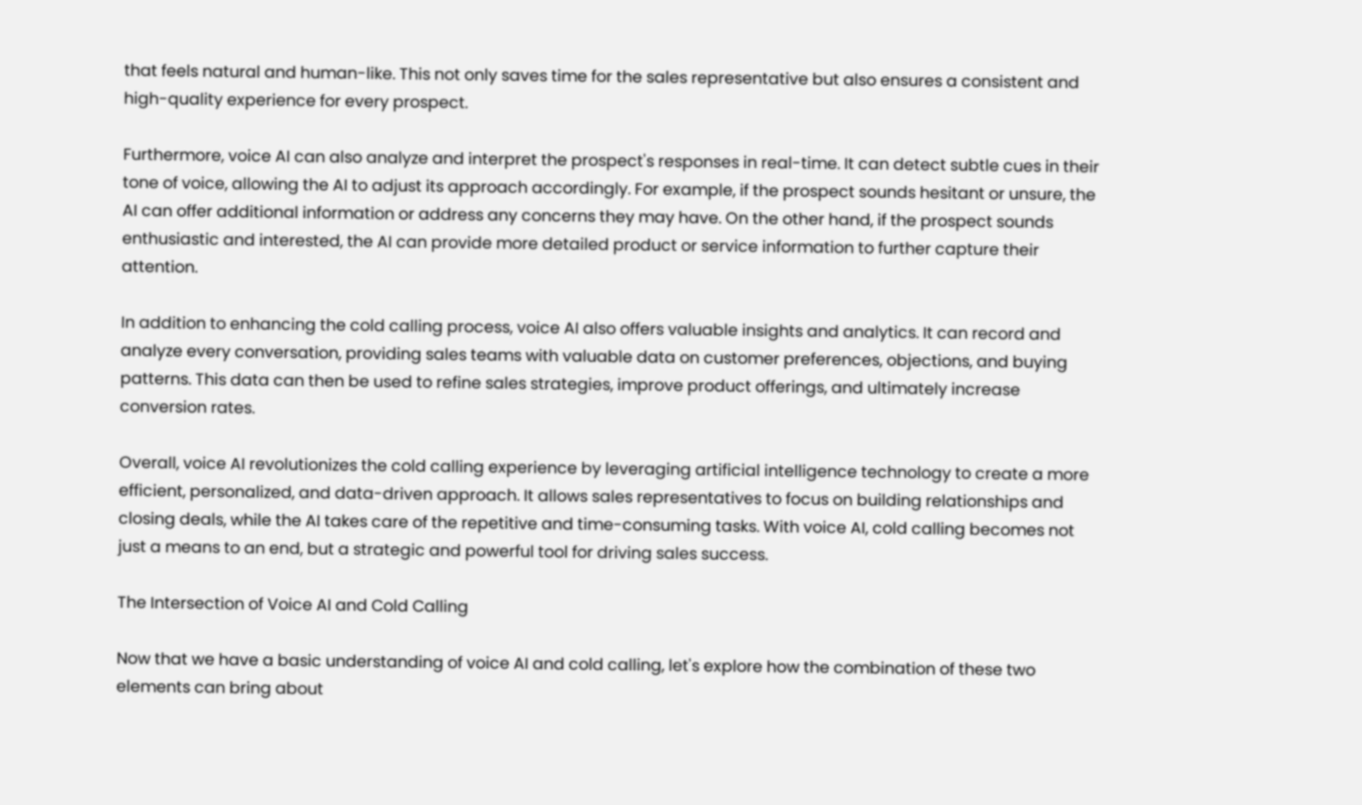that feels natural and human-like. This not only saves time for the sales representative but also ensures a consistent and high-quality experience for every prospect.

Furthermore, voice AI can also analyze and interpret the prospect's responses in real-time. It can detect subtle cues in their tone of voice, allowing the AI to adjust its approach accordingly. For example, if the prospect sounds hesitant or unsure, the AI can offer additional information or address any concerns they may have. On the other hand, if the prospect sounds enthusiastic and interested, the AI can provide more detailed product or service information to further capture their attention.

In addition to enhancing the cold calling process, voice AI also offers valuable insights and analytics. It can record and analyze every conversation, providing sales teams with valuable data on customer preferences, objections, and buying patterns. This data can then be used to refine sales strategies, improve product offerings, and ultimately increase conversion rates.

Overall, voice AI revolutionizes the cold calling experience by leveraging artificial intelligence technology to create a more efficient, personalized, and data-driven approach. It allows sales representatives to focus on building relationships and closing deals, while the AI takes care of the repetitive and time-consuming tasks. With voice AI, cold calling becomes not just a means to an end, but a strategic and powerful tool for driving sales success.

The Intersection of Voice AI and Cold Calling

Now that we have a basic understanding of voice AI and cold calling, let's explore how the combination of these two elements can bring about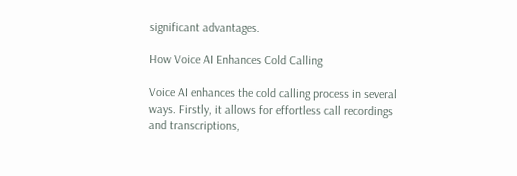significant advantages.

How Voice AI Enhances Cold Calling

Voice AI enhances the cold calling process in several ways. Firstly, it allows for effortless call recordings and transcriptions,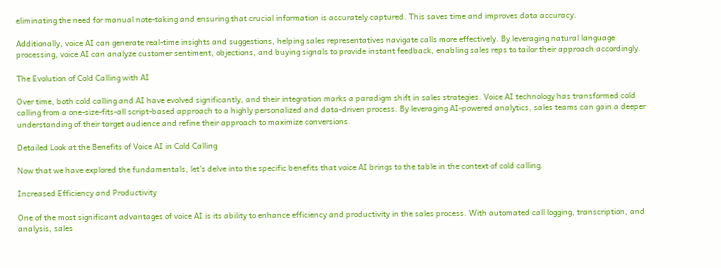eliminating the need for manual note-taking and ensuring that crucial information is accurately captured. This saves time and improves data accuracy.

Additionally, voice AI can generate real-time insights and suggestions, helping sales representatives navigate calls more effectively. By leveraging natural language processing, voice AI can analyze customer sentiment, objections, and buying signals to provide instant feedback, enabling sales reps to tailor their approach accordingly.

The Evolution of Cold Calling with AI

Over time, both cold calling and AI have evolved significantly, and their integration marks a paradigm shift in sales strategies. Voice AI technology has transformed cold calling from a one-size-fits-all script-based approach to a highly personalized and data-driven process. By leveraging AI-powered analytics, sales teams can gain a deeper understanding of their target audience and refine their approach to maximize conversions.

Detailed Look at the Benefits of Voice AI in Cold Calling

Now that we have explored the fundamentals, let's delve into the specific benefits that voice AI brings to the table in the context of cold calling.

Increased Efficiency and Productivity

One of the most significant advantages of voice AI is its ability to enhance efficiency and productivity in the sales process. With automated call logging, transcription, and analysis, sales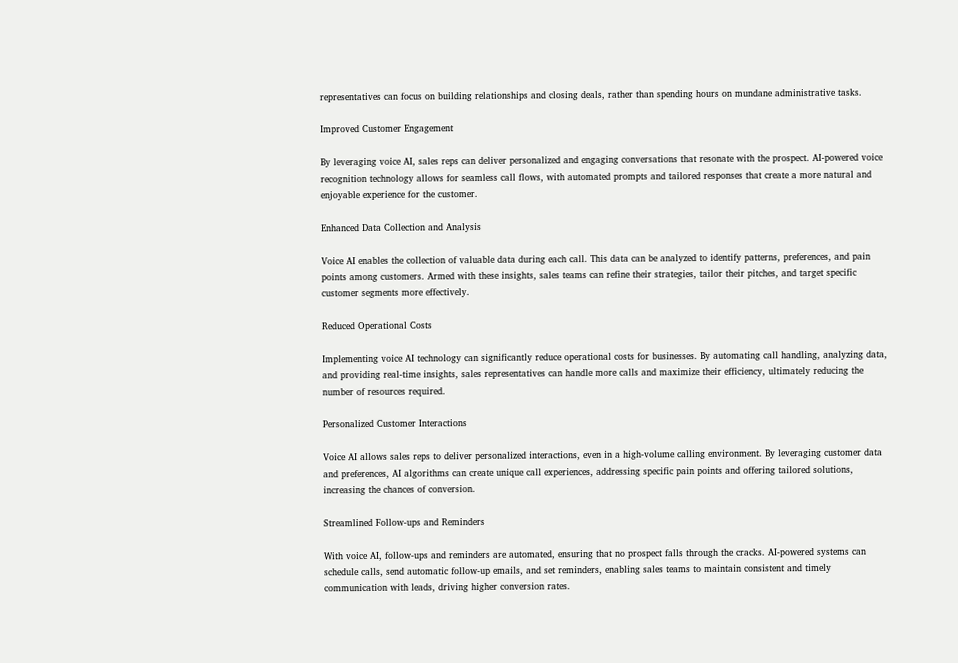representatives can focus on building relationships and closing deals, rather than spending hours on mundane administrative tasks.

Improved Customer Engagement

By leveraging voice AI, sales reps can deliver personalized and engaging conversations that resonate with the prospect. AI-powered voice recognition technology allows for seamless call flows, with automated prompts and tailored responses that create a more natural and enjoyable experience for the customer.

Enhanced Data Collection and Analysis

Voice AI enables the collection of valuable data during each call. This data can be analyzed to identify patterns, preferences, and pain points among customers. Armed with these insights, sales teams can refine their strategies, tailor their pitches, and target specific customer segments more effectively.

Reduced Operational Costs

Implementing voice AI technology can significantly reduce operational costs for businesses. By automating call handling, analyzing data, and providing real-time insights, sales representatives can handle more calls and maximize their efficiency, ultimately reducing the number of resources required.

Personalized Customer Interactions

Voice AI allows sales reps to deliver personalized interactions, even in a high-volume calling environment. By leveraging customer data and preferences, AI algorithms can create unique call experiences, addressing specific pain points and offering tailored solutions, increasing the chances of conversion.

Streamlined Follow-ups and Reminders

With voice AI, follow-ups and reminders are automated, ensuring that no prospect falls through the cracks. AI-powered systems can schedule calls, send automatic follow-up emails, and set reminders, enabling sales teams to maintain consistent and timely communication with leads, driving higher conversion rates.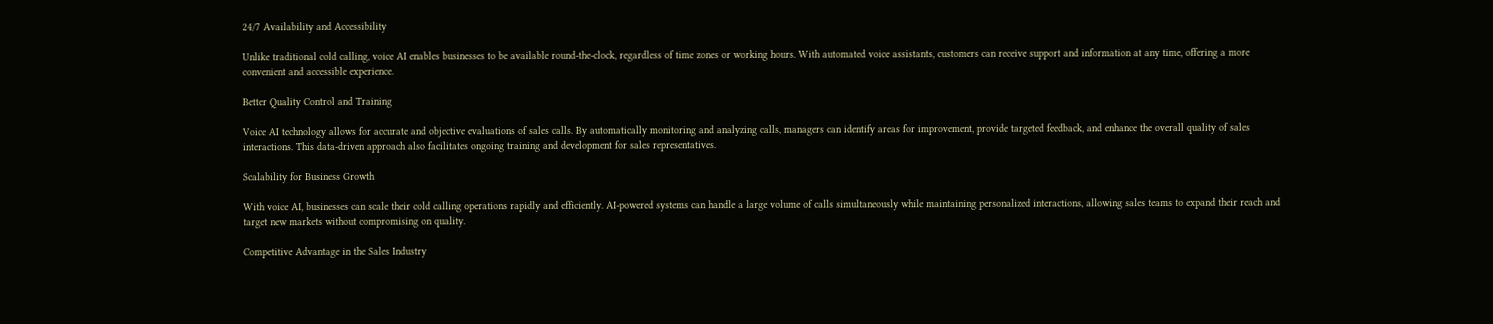24/7 Availability and Accessibility

Unlike traditional cold calling, voice AI enables businesses to be available round-the-clock, regardless of time zones or working hours. With automated voice assistants, customers can receive support and information at any time, offering a more convenient and accessible experience.

Better Quality Control and Training

Voice AI technology allows for accurate and objective evaluations of sales calls. By automatically monitoring and analyzing calls, managers can identify areas for improvement, provide targeted feedback, and enhance the overall quality of sales interactions. This data-driven approach also facilitates ongoing training and development for sales representatives.

Scalability for Business Growth

With voice AI, businesses can scale their cold calling operations rapidly and efficiently. AI-powered systems can handle a large volume of calls simultaneously while maintaining personalized interactions, allowing sales teams to expand their reach and target new markets without compromising on quality.

Competitive Advantage in the Sales Industry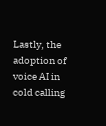Lastly, the adoption of voice AI in cold calling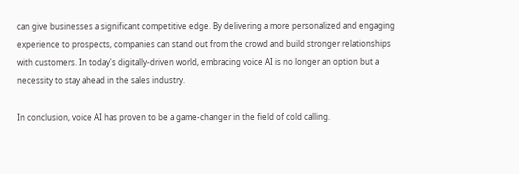can give businesses a significant competitive edge. By delivering a more personalized and engaging experience to prospects, companies can stand out from the crowd and build stronger relationships with customers. In today's digitally-driven world, embracing voice AI is no longer an option but a necessity to stay ahead in the sales industry.

In conclusion, voice AI has proven to be a game-changer in the field of cold calling.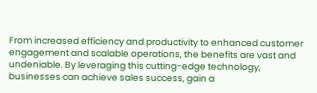From increased efficiency and productivity to enhanced customer engagement and scalable operations, the benefits are vast and undeniable. By leveraging this cutting-edge technology, businesses can achieve sales success, gain a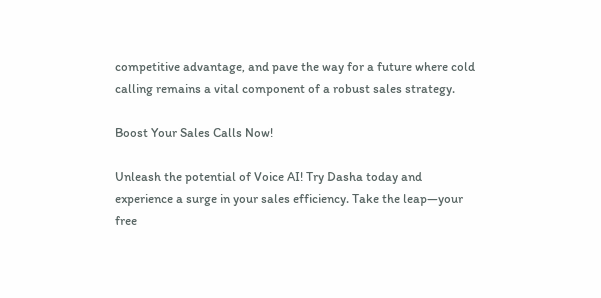competitive advantage, and pave the way for a future where cold calling remains a vital component of a robust sales strategy.

Boost Your Sales Calls Now!

Unleash the potential of Voice AI! Try Dasha today and experience a surge in your sales efficiency. Take the leap—your free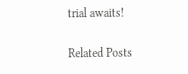trial awaits!

Related Posts